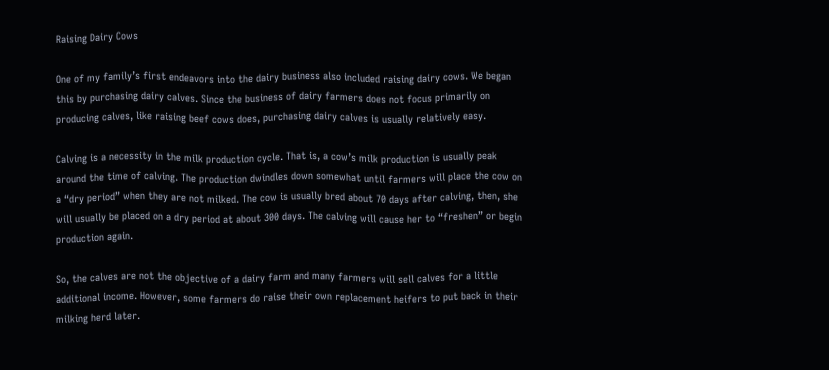Raising Dairy Cows

One of my family’s first endeavors into the dairy business also included raising dairy cows. We began this by purchasing dairy calves. Since the business of dairy farmers does not focus primarily on producing calves, like raising beef cows does, purchasing dairy calves is usually relatively easy.

Calving is a necessity in the milk production cycle. That is, a cow’s milk production is usually peak around the time of calving. The production dwindles down somewhat until farmers will place the cow on a “dry period” when they are not milked. The cow is usually bred about 70 days after calving, then, she will usually be placed on a dry period at about 300 days. The calving will cause her to “freshen” or begin production again.

So, the calves are not the objective of a dairy farm and many farmers will sell calves for a little additional income. However, some farmers do raise their own replacement heifers to put back in their milking herd later.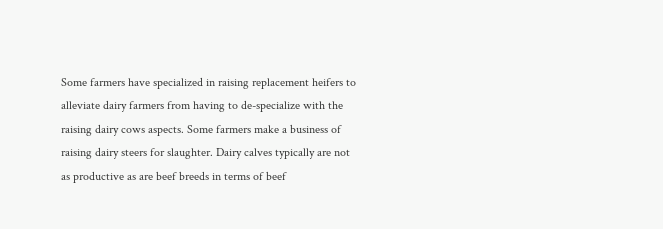Some farmers have specialized in raising replacement heifers to alleviate dairy farmers from having to de-specialize with the raising dairy cows aspects. Some farmers make a business of raising dairy steers for slaughter. Dairy calves typically are not as productive as are beef breeds in terms of beef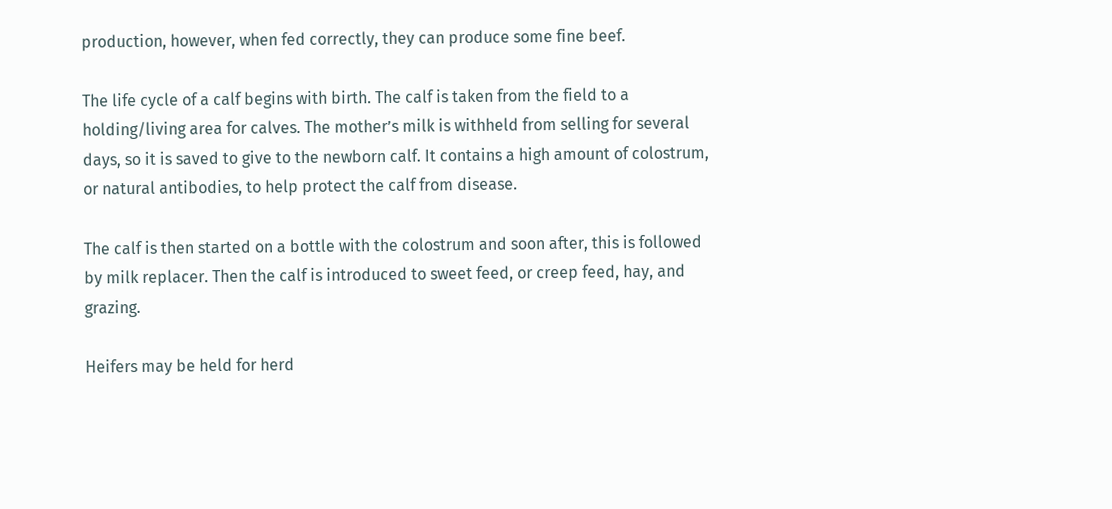production, however, when fed correctly, they can produce some fine beef.

The life cycle of a calf begins with birth. The calf is taken from the field to a holding/living area for calves. The mother’s milk is withheld from selling for several days, so it is saved to give to the newborn calf. It contains a high amount of colostrum, or natural antibodies, to help protect the calf from disease.

The calf is then started on a bottle with the colostrum and soon after, this is followed by milk replacer. Then the calf is introduced to sweet feed, or creep feed, hay, and grazing.

Heifers may be held for herd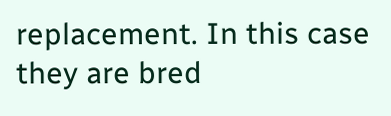replacement. In this case they are bred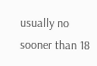usually no sooner than 18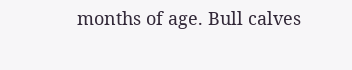months of age. Bull calves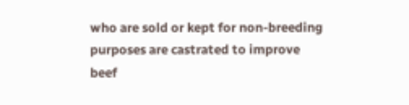who are sold or kept for non-breeding purposes are castrated to improve beef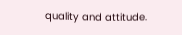quality and attitude.